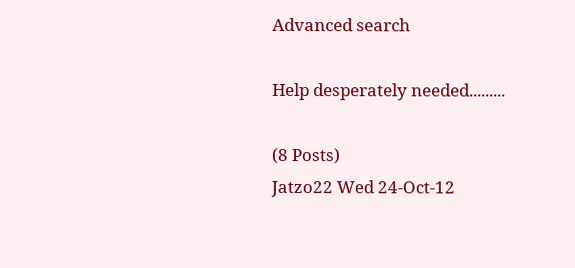Advanced search

Help desperately needed.........

(8 Posts)
Jatzo22 Wed 24-Oct-12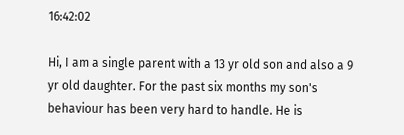16:42:02

Hi, I am a single parent with a 13 yr old son and also a 9 yr old daughter. For the past six months my son's behaviour has been very hard to handle. He is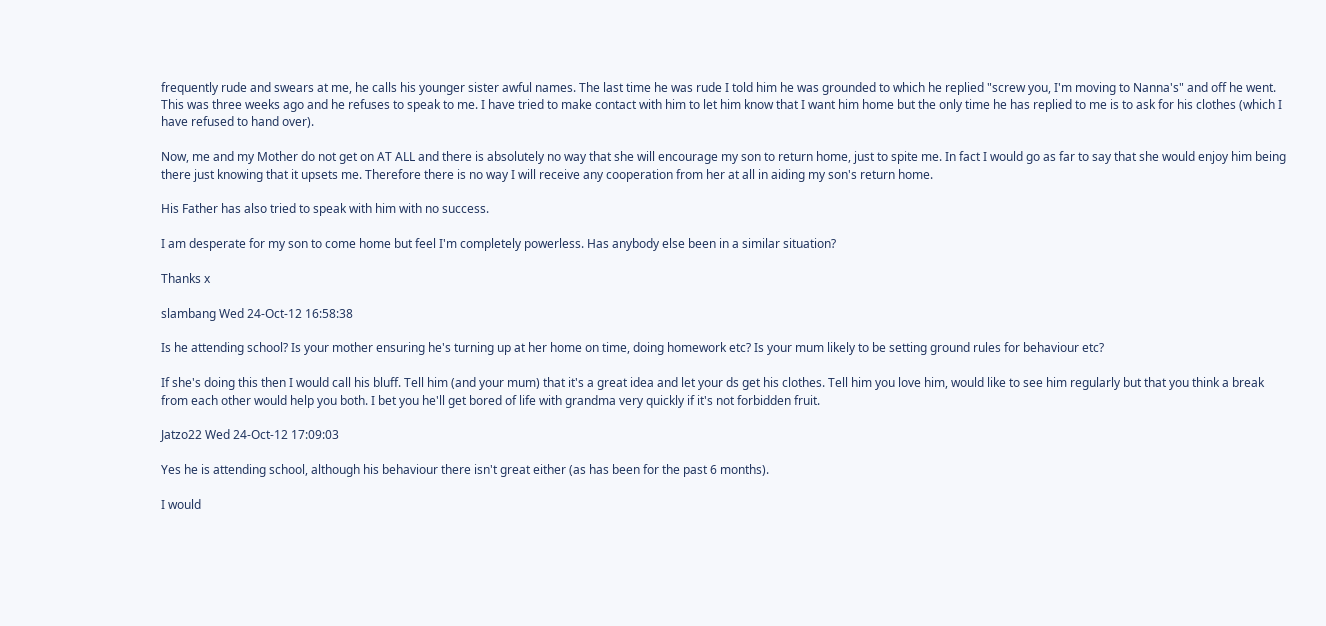frequently rude and swears at me, he calls his younger sister awful names. The last time he was rude I told him he was grounded to which he replied "screw you, I'm moving to Nanna's" and off he went. This was three weeks ago and he refuses to speak to me. I have tried to make contact with him to let him know that I want him home but the only time he has replied to me is to ask for his clothes (which I have refused to hand over).

Now, me and my Mother do not get on AT ALL and there is absolutely no way that she will encourage my son to return home, just to spite me. In fact I would go as far to say that she would enjoy him being there just knowing that it upsets me. Therefore there is no way I will receive any cooperation from her at all in aiding my son's return home.

His Father has also tried to speak with him with no success.

I am desperate for my son to come home but feel I'm completely powerless. Has anybody else been in a similar situation?

Thanks x

slambang Wed 24-Oct-12 16:58:38

Is he attending school? Is your mother ensuring he's turning up at her home on time, doing homework etc? Is your mum likely to be setting ground rules for behaviour etc?

If she's doing this then I would call his bluff. Tell him (and your mum) that it's a great idea and let your ds get his clothes. Tell him you love him, would like to see him regularly but that you think a break from each other would help you both. I bet you he'll get bored of life with grandma very quickly if it's not forbidden fruit.

Jatzo22 Wed 24-Oct-12 17:09:03

Yes he is attending school, although his behaviour there isn't great either (as has been for the past 6 months).

I would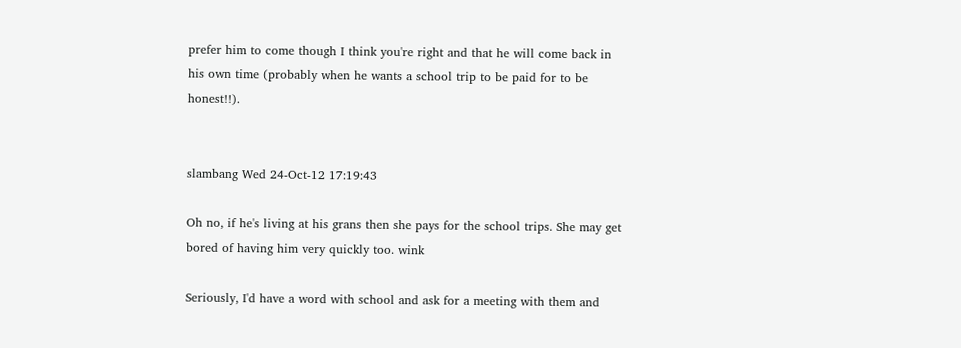prefer him to come though I think you're right and that he will come back in his own time (probably when he wants a school trip to be paid for to be honest!!).


slambang Wed 24-Oct-12 17:19:43

Oh no, if he's living at his grans then she pays for the school trips. She may get bored of having him very quickly too. wink

Seriously, I'd have a word with school and ask for a meeting with them and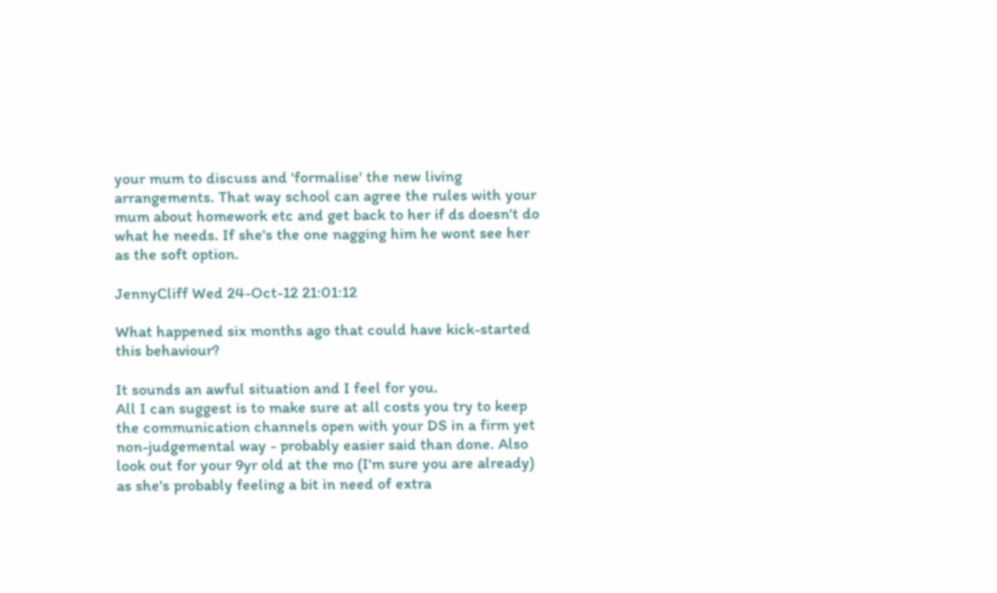your mum to discuss and 'formalise' the new living arrangements. That way school can agree the rules with your mum about homework etc and get back to her if ds doesn't do what he needs. If she's the one nagging him he wont see her as the soft option.

JennyCliff Wed 24-Oct-12 21:01:12

What happened six months ago that could have kick-started this behaviour?

It sounds an awful situation and I feel for you.
All I can suggest is to make sure at all costs you try to keep the communication channels open with your DS in a firm yet non-judgemental way - probably easier said than done. Also look out for your 9yr old at the mo (I'm sure you are already) as she's probably feeling a bit in need of extra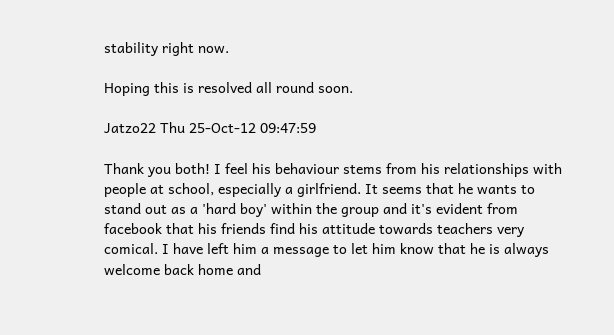stability right now.

Hoping this is resolved all round soon.

Jatzo22 Thu 25-Oct-12 09:47:59

Thank you both! I feel his behaviour stems from his relationships with people at school, especially a girlfriend. It seems that he wants to stand out as a 'hard boy' within the group and it's evident from facebook that his friends find his attitude towards teachers very comical. I have left him a message to let him know that he is always welcome back home and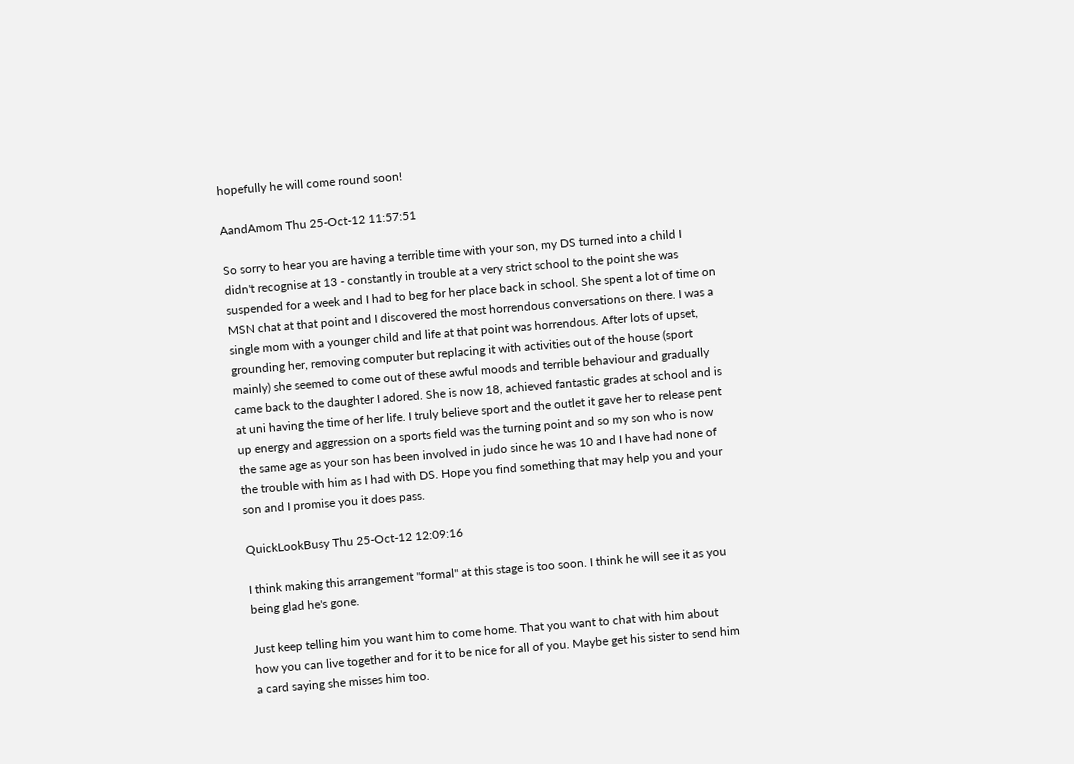hopefully he will come round soon!

AandAmom Thu 25-Oct-12 11:57:51

So sorry to hear you are having a terrible time with your son, my DS turned into a child I didn't recognise at 13 - constantly in trouble at a very strict school to the point she was suspended for a week and I had to beg for her place back in school. She spent a lot of time on MSN chat at that point and I discovered the most horrendous conversations on there. I was a single mom with a younger child and life at that point was horrendous. After lots of upset, grounding her, removing computer but replacing it with activities out of the house (sport mainly) she seemed to come out of these awful moods and terrible behaviour and gradually came back to the daughter I adored. She is now 18, achieved fantastic grades at school and is at uni having the time of her life. I truly believe sport and the outlet it gave her to release pent up energy and aggression on a sports field was the turning point and so my son who is now the same age as your son has been involved in judo since he was 10 and I have had none of the trouble with him as I had with DS. Hope you find something that may help you and your son and I promise you it does pass.

QuickLookBusy Thu 25-Oct-12 12:09:16

I think making this arrangement "formal" at this stage is too soon. I think he will see it as you being glad he's gone.

Just keep telling him you want him to come home. That you want to chat with him about how you can live together and for it to be nice for all of you. Maybe get his sister to send him a card saying she misses him too.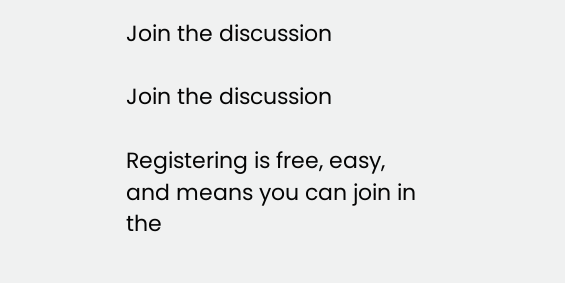Join the discussion

Join the discussion

Registering is free, easy, and means you can join in the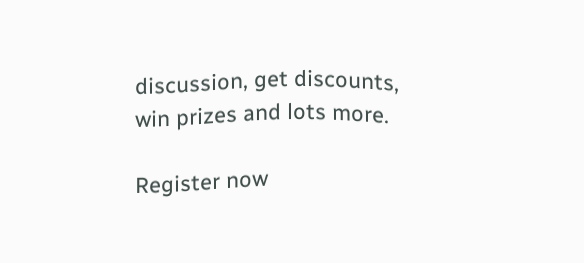discussion, get discounts, win prizes and lots more.

Register now